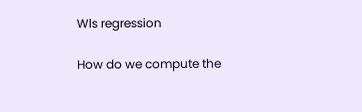Wls regression

How do we compute the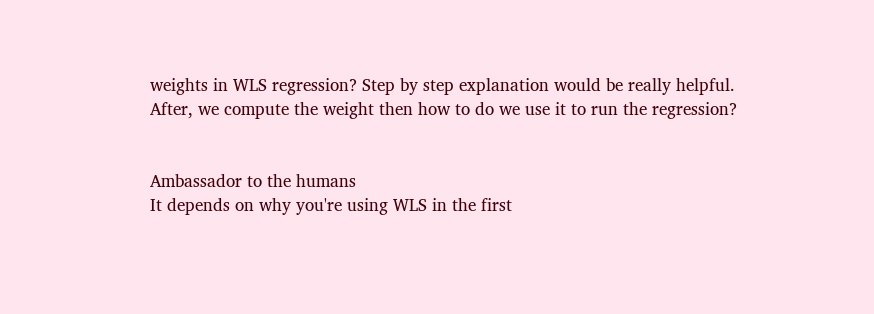weights in WLS regression? Step by step explanation would be really helpful.
After, we compute the weight then how to do we use it to run the regression?


Ambassador to the humans
It depends on why you're using WLS in the first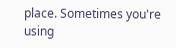place. Sometimes you're using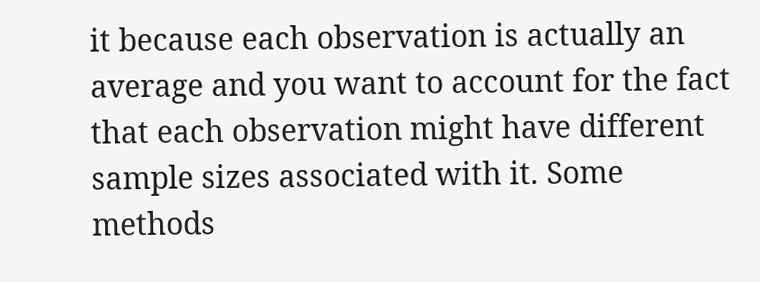it because each observation is actually an average and you want to account for the fact that each observation might have different sample sizes associated with it. Some methods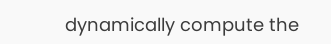dynamically compute the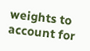weights to account for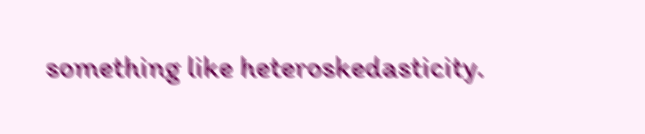something like heteroskedasticity.